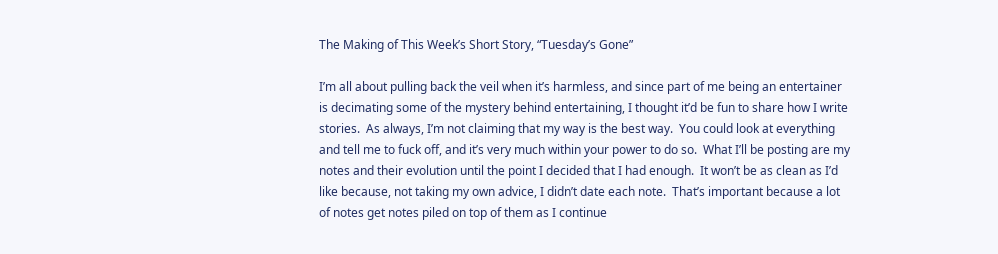The Making of This Week’s Short Story, “Tuesday’s Gone”

I’m all about pulling back the veil when it’s harmless, and since part of me being an entertainer is decimating some of the mystery behind entertaining, I thought it’d be fun to share how I write stories.  As always, I’m not claiming that my way is the best way.  You could look at everything and tell me to fuck off, and it’s very much within your power to do so.  What I’ll be posting are my notes and their evolution until the point I decided that I had enough.  It won’t be as clean as I’d like because, not taking my own advice, I didn’t date each note.  That’s important because a lot of notes get notes piled on top of them as I continue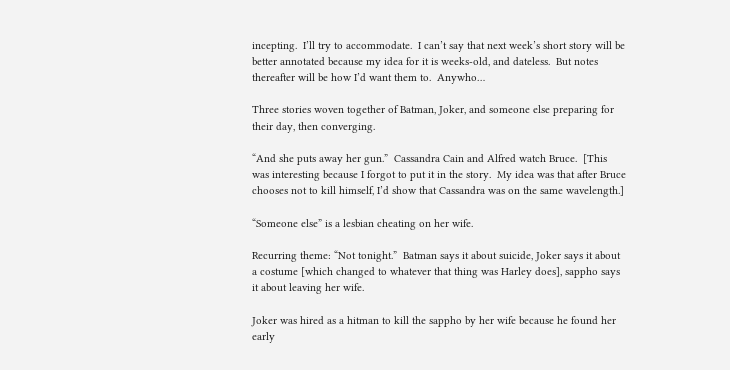incepting.  I’ll try to accommodate.  I can’t say that next week’s short story will be better annotated because my idea for it is weeks-old, and dateless.  But notes thereafter will be how I’d want them to.  Anywho…

Three stories woven together of Batman, Joker, and someone else preparing for their day, then converging.

“And she puts away her gun.”  Cassandra Cain and Alfred watch Bruce.  [This was interesting because I forgot to put it in the story.  My idea was that after Bruce chooses not to kill himself, I’d show that Cassandra was on the same wavelength.]

“Someone else” is a lesbian cheating on her wife.

Recurring theme: “Not tonight.”  Batman says it about suicide, Joker says it about a costume [which changed to whatever that thing was Harley does], sappho says it about leaving her wife.

Joker was hired as a hitman to kill the sappho by her wife because he found her early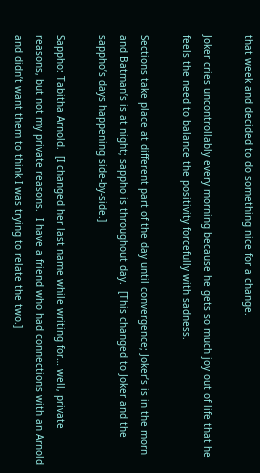that week and decided to do something nice for a change.

Joker cries uncontrollably every morning because he gets so much joy out of life that he feels the need to balance the positivity forcefully with sadness.

Sections take place at different part of the day until convergence; Joker’s is in the morn and Batman’s is at night; sappho is throughout day.  [This changed to Joker and the sappho’s days happening side-by-side.]

Sappho: Tabitha Arnold.  [I changed her last name while writing for… well, private reasons, but not my private reasons.  I have a friend who had connections with an Arnold and didn’t want them to think I was trying to relate the two.]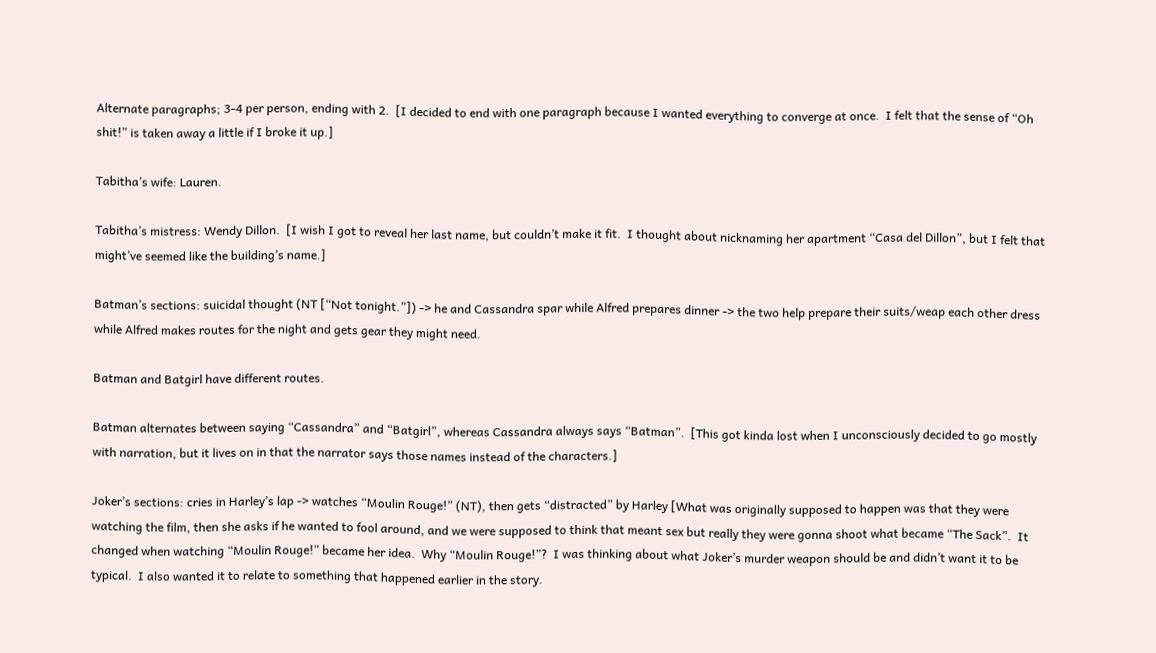Alternate paragraphs; 3-4 per person, ending with 2.  [I decided to end with one paragraph because I wanted everything to converge at once.  I felt that the sense of “Oh shit!” is taken away a little if I broke it up.]

Tabitha’s wife: Lauren.

Tabitha’s mistress: Wendy Dillon.  [I wish I got to reveal her last name, but couldn’t make it fit.  I thought about nicknaming her apartment “Casa del Dillon”, but I felt that might’ve seemed like the building’s name.]

Batman’s sections: suicidal thought (NT [“Not tonight.”]) -> he and Cassandra spar while Alfred prepares dinner -> the two help prepare their suits/weap each other dress while Alfred makes routes for the night and gets gear they might need.

Batman and Batgirl have different routes.

Batman alternates between saying “Cassandra” and “Batgirl”, whereas Cassandra always says “Batman”.  [This got kinda lost when I unconsciously decided to go mostly with narration, but it lives on in that the narrator says those names instead of the characters.]

Joker’s sections: cries in Harley’s lap -> watches “Moulin Rouge!” (NT), then gets “distracted” by Harley [What was originally supposed to happen was that they were watching the film, then she asks if he wanted to fool around, and we were supposed to think that meant sex but really they were gonna shoot what became “The Sack”.  It changed when watching “Moulin Rouge!” became her idea.  Why “Moulin Rouge!”?  I was thinking about what Joker’s murder weapon should be and didn’t want it to be typical.  I also wanted it to relate to something that happened earlier in the story.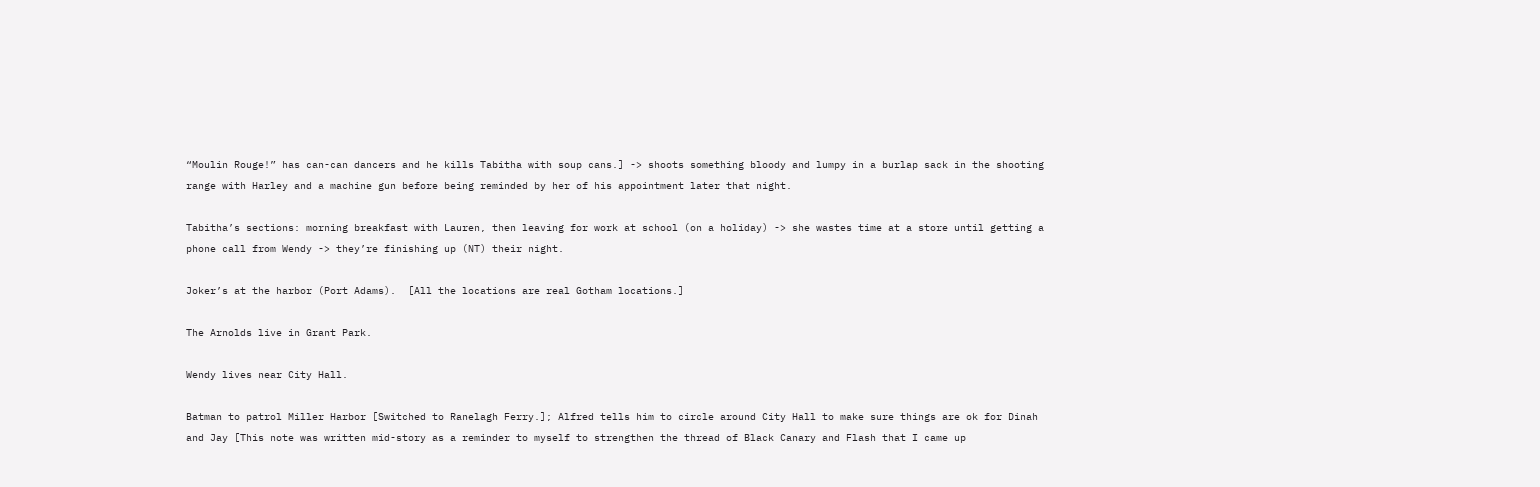“Moulin Rouge!” has can-can dancers and he kills Tabitha with soup cans.] -> shoots something bloody and lumpy in a burlap sack in the shooting range with Harley and a machine gun before being reminded by her of his appointment later that night.

Tabitha’s sections: morning breakfast with Lauren, then leaving for work at school (on a holiday) -> she wastes time at a store until getting a phone call from Wendy -> they’re finishing up (NT) their night.

Joker’s at the harbor (Port Adams).  [All the locations are real Gotham locations.]

The Arnolds live in Grant Park.

Wendy lives near City Hall.

Batman to patrol Miller Harbor [Switched to Ranelagh Ferry.]; Alfred tells him to circle around City Hall to make sure things are ok for Dinah and Jay [This note was written mid-story as a reminder to myself to strengthen the thread of Black Canary and Flash that I came up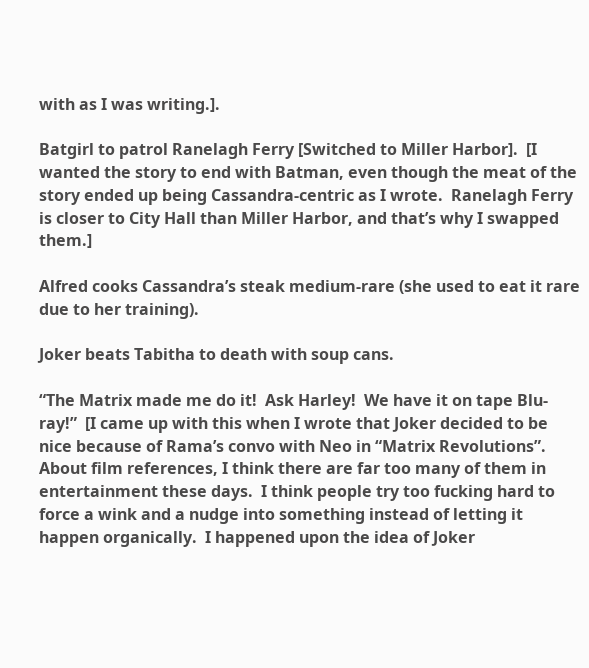with as I was writing.].

Batgirl to patrol Ranelagh Ferry [Switched to Miller Harbor].  [I wanted the story to end with Batman, even though the meat of the story ended up being Cassandra-centric as I wrote.  Ranelagh Ferry is closer to City Hall than Miller Harbor, and that’s why I swapped them.]

Alfred cooks Cassandra’s steak medium-rare (she used to eat it rare due to her training).

Joker beats Tabitha to death with soup cans.

“The Matrix made me do it!  Ask Harley!  We have it on tape Blu-ray!”  [I came up with this when I wrote that Joker decided to be nice because of Rama’s convo with Neo in “Matrix Revolutions”.  About film references, I think there are far too many of them in entertainment these days.  I think people try too fucking hard to force a wink and a nudge into something instead of letting it happen organically.  I happened upon the idea of Joker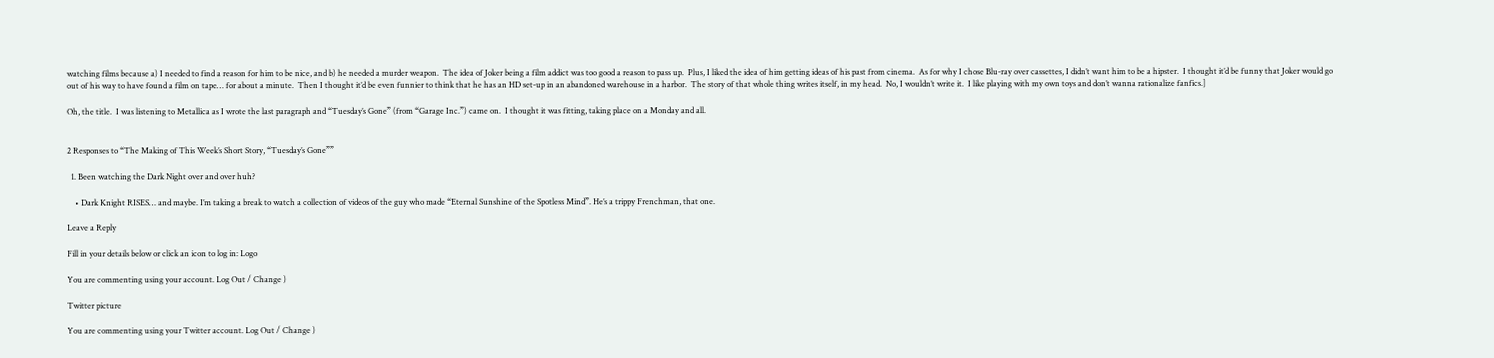watching films because a) I needed to find a reason for him to be nice, and b) he needed a murder weapon.  The idea of Joker being a film addict was too good a reason to pass up.  Plus, I liked the idea of him getting ideas of his past from cinema.  As for why I chose Blu-ray over cassettes, I didn’t want him to be a hipster.  I thought it’d be funny that Joker would go out of his way to have found a film on tape… for about a minute.  Then I thought it’d be even funnier to think that he has an HD set-up in an abandoned warehouse in a harbor.  The story of that whole thing writes itself, in my head.  No, I wouldn’t write it.  I like playing with my own toys and don’t wanna rationalize fanfics.]

Oh, the title.  I was listening to Metallica as I wrote the last paragraph and “Tuesday’s Gone” (from “Garage Inc.”) came on.  I thought it was fitting, taking place on a Monday and all.


2 Responses to “The Making of This Week’s Short Story, “Tuesday’s Gone””

  1. Been watching the Dark Night over and over huh?

    • Dark Knight RISES… and maybe. I’m taking a break to watch a collection of videos of the guy who made “Eternal Sunshine of the Spotless Mind”. He’s a trippy Frenchman, that one.

Leave a Reply

Fill in your details below or click an icon to log in: Logo

You are commenting using your account. Log Out / Change )

Twitter picture

You are commenting using your Twitter account. Log Out / Change )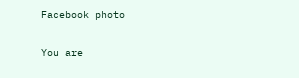Facebook photo

You are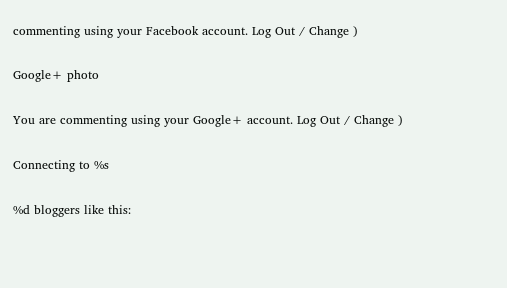commenting using your Facebook account. Log Out / Change )

Google+ photo

You are commenting using your Google+ account. Log Out / Change )

Connecting to %s

%d bloggers like this: